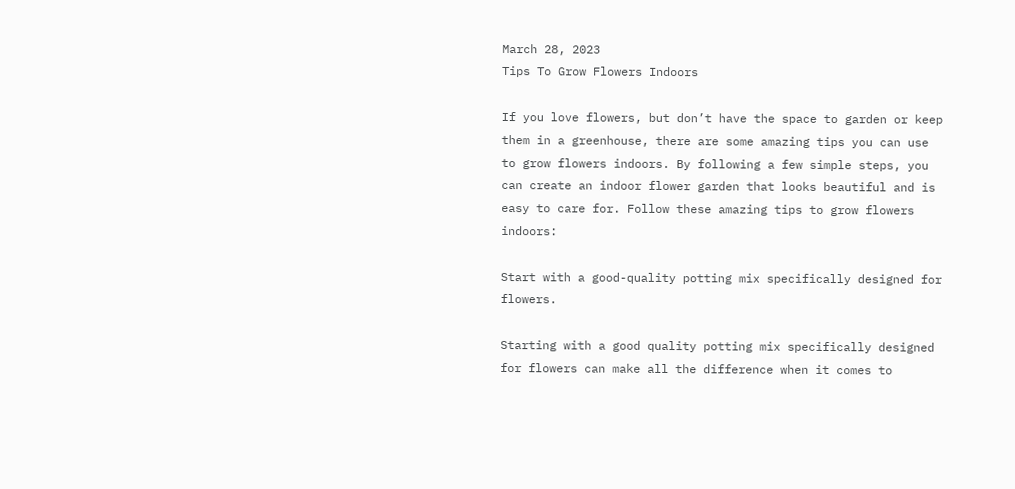March 28, 2023
Tips To Grow Flowers Indoors

If you love flowers, but don’t have the space to garden or keep them in a greenhouse, there are some amazing tips you can use to grow flowers indoors. By following a few simple steps, you can create an indoor flower garden that looks beautiful and is easy to care for. Follow these amazing tips to grow flowers indoors:

Start with a good-quality potting mix specifically designed for flowers.

Starting with a good quality potting mix specifically designed for flowers can make all the difference when it comes to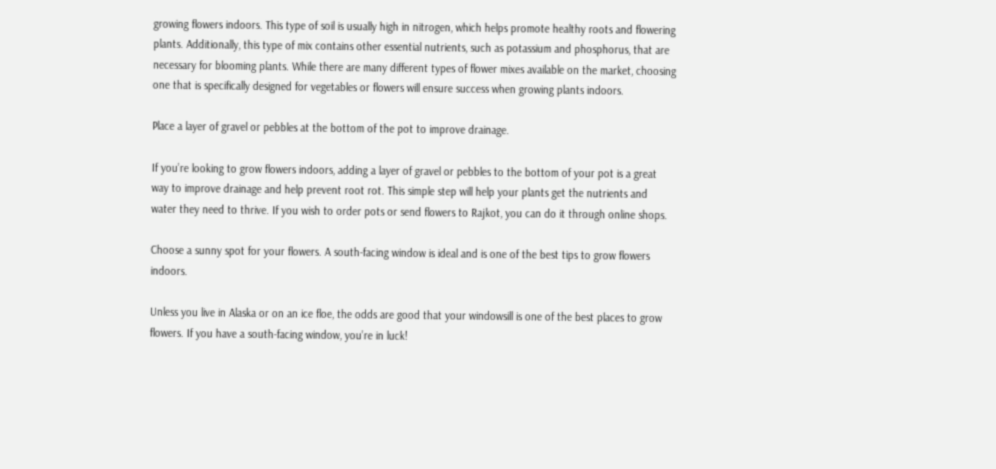growing flowers indoors. This type of soil is usually high in nitrogen, which helps promote healthy roots and flowering plants. Additionally, this type of mix contains other essential nutrients, such as potassium and phosphorus, that are necessary for blooming plants. While there are many different types of flower mixes available on the market, choosing one that is specifically designed for vegetables or flowers will ensure success when growing plants indoors.

Place a layer of gravel or pebbles at the bottom of the pot to improve drainage.

If you’re looking to grow flowers indoors, adding a layer of gravel or pebbles to the bottom of your pot is a great way to improve drainage and help prevent root rot. This simple step will help your plants get the nutrients and water they need to thrive. If you wish to order pots or send flowers to Rajkot, you can do it through online shops.

Choose a sunny spot for your flowers. A south-facing window is ideal and is one of the best tips to grow flowers indoors.

Unless you live in Alaska or on an ice floe, the odds are good that your windowsill is one of the best places to grow flowers. If you have a south-facing window, you’re in luck!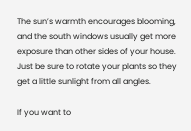The sun’s warmth encourages blooming, and the south windows usually get more exposure than other sides of your house. Just be sure to rotate your plants so they get a little sunlight from all angles.

If you want to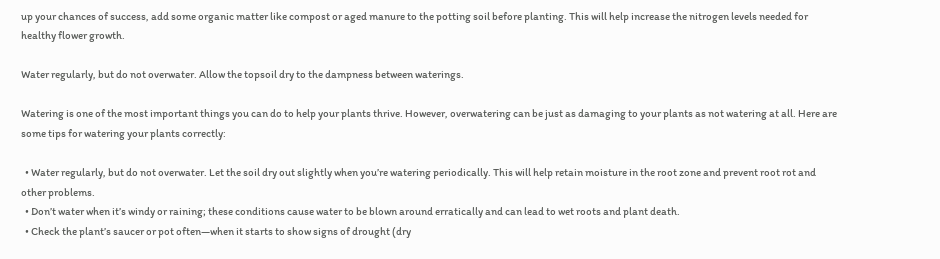up your chances of success, add some organic matter like compost or aged manure to the potting soil before planting. This will help increase the nitrogen levels needed for healthy flower growth.

Water regularly, but do not overwater. Allow the topsoil dry to the dampness between waterings.

Watering is one of the most important things you can do to help your plants thrive. However, overwatering can be just as damaging to your plants as not watering at all. Here are some tips for watering your plants correctly:

  • Water regularly, but do not overwater. Let the soil dry out slightly when you’re watering periodically. This will help retain moisture in the root zone and prevent root rot and other problems.
  • Don’t water when it’s windy or raining; these conditions cause water to be blown around erratically and can lead to wet roots and plant death.
  • Check the plant’s saucer or pot often—when it starts to show signs of drought (dry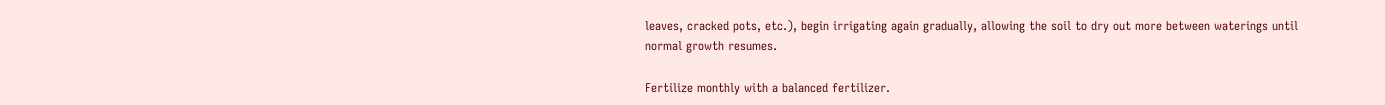leaves, cracked pots, etc.), begin irrigating again gradually, allowing the soil to dry out more between waterings until normal growth resumes.

Fertilize monthly with a balanced fertilizer.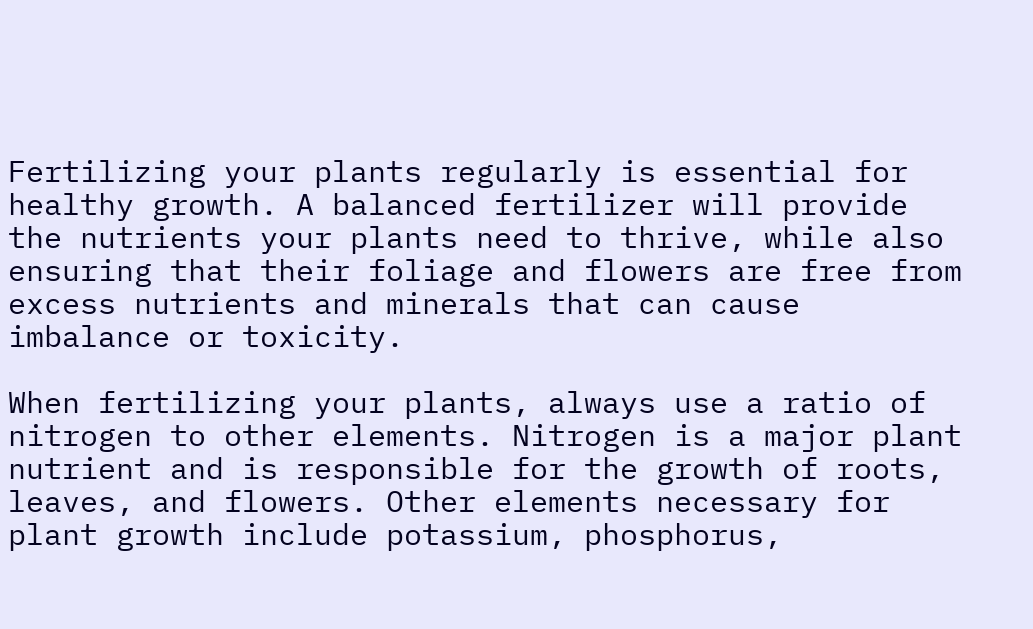Fertilizing your plants regularly is essential for healthy growth. A balanced fertilizer will provide the nutrients your plants need to thrive, while also ensuring that their foliage and flowers are free from excess nutrients and minerals that can cause imbalance or toxicity.

When fertilizing your plants, always use a ratio of nitrogen to other elements. Nitrogen is a major plant nutrient and is responsible for the growth of roots, leaves, and flowers. Other elements necessary for plant growth include potassium, phosphorus,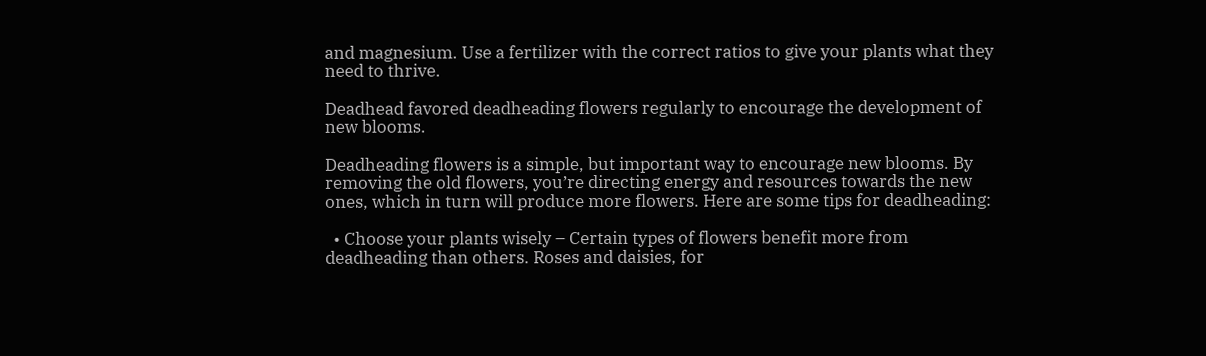and magnesium. Use a fertilizer with the correct ratios to give your plants what they need to thrive.

Deadhead favored deadheading flowers regularly to encourage the development of new blooms.

Deadheading flowers is a simple, but important way to encourage new blooms. By removing the old flowers, you’re directing energy and resources towards the new ones, which in turn will produce more flowers. Here are some tips for deadheading:

  • Choose your plants wisely – Certain types of flowers benefit more from deadheading than others. Roses and daisies, for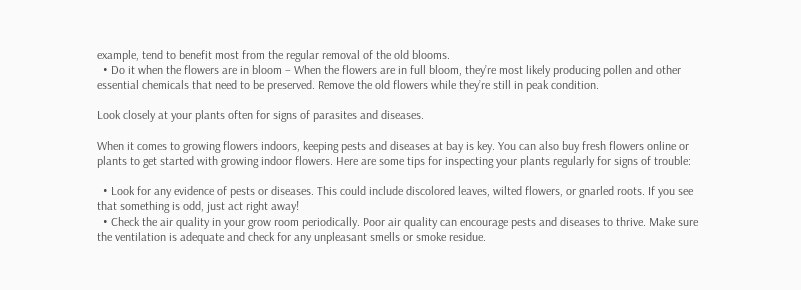example, tend to benefit most from the regular removal of the old blooms.
  • Do it when the flowers are in bloom – When the flowers are in full bloom, they’re most likely producing pollen and other essential chemicals that need to be preserved. Remove the old flowers while they’re still in peak condition.

Look closely at your plants often for signs of parasites and diseases.

When it comes to growing flowers indoors, keeping pests and diseases at bay is key. You can also buy fresh flowers online or plants to get started with growing indoor flowers. Here are some tips for inspecting your plants regularly for signs of trouble:

  • Look for any evidence of pests or diseases. This could include discolored leaves, wilted flowers, or gnarled roots. If you see that something is odd, just act right away!
  • Check the air quality in your grow room periodically. Poor air quality can encourage pests and diseases to thrive. Make sure the ventilation is adequate and check for any unpleasant smells or smoke residue.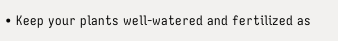• Keep your plants well-watered and fertilized as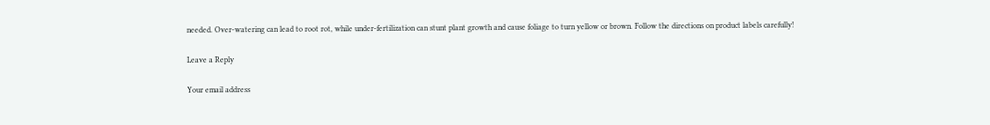needed. Over-watering can lead to root rot, while under-fertilization can stunt plant growth and cause foliage to turn yellow or brown. Follow the directions on product labels carefully!

Leave a Reply

Your email address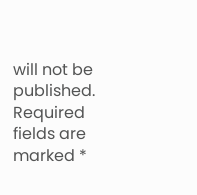will not be published. Required fields are marked *